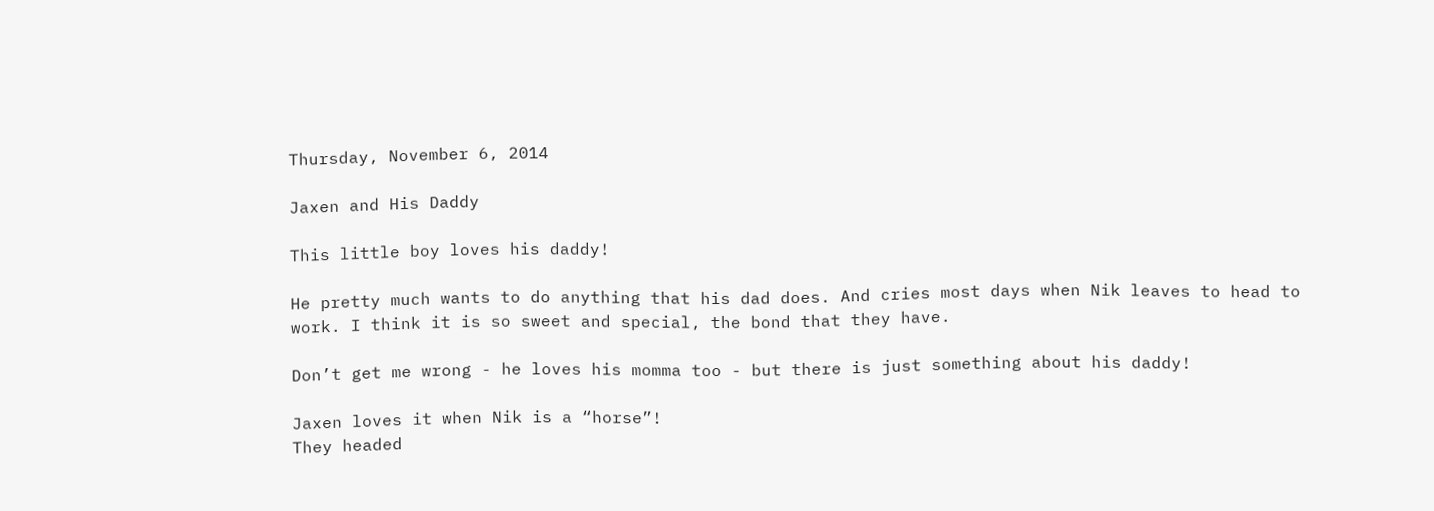Thursday, November 6, 2014

Jaxen and His Daddy

This little boy loves his daddy!

He pretty much wants to do anything that his dad does. And cries most days when Nik leaves to head to work. I think it is so sweet and special, the bond that they have.

Don’t get me wrong - he loves his momma too - but there is just something about his daddy!

Jaxen loves it when Nik is a “horse”!
They headed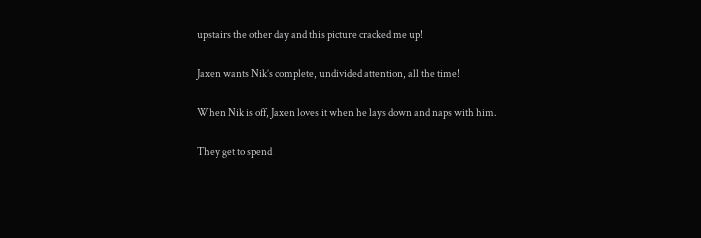upstairs the other day and this picture cracked me up!

Jaxen wants Nik’s complete, undivided attention, all the time!

When Nik is off, Jaxen loves it when he lays down and naps with him.

They get to spend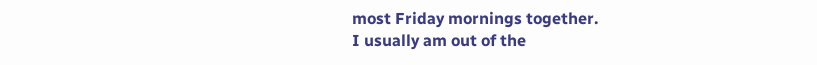most Friday mornings together.
I usually am out of the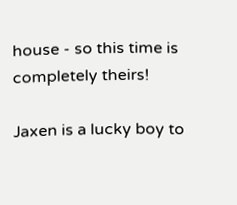house - so this time is completely theirs!

Jaxen is a lucky boy to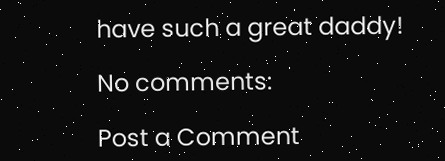have such a great daddy!

No comments:

Post a Comment